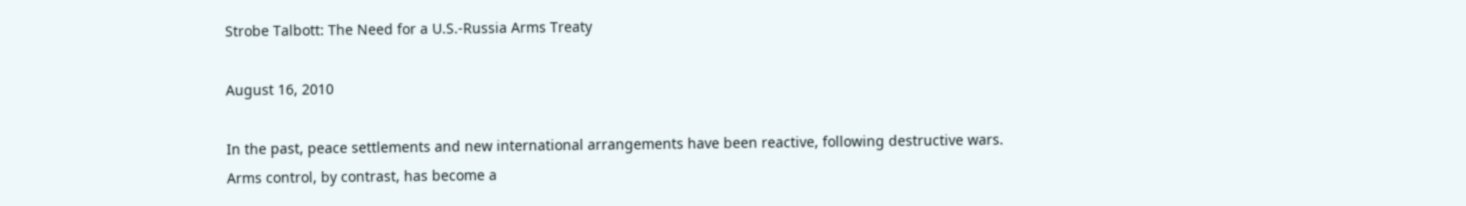Strobe Talbott: The Need for a U.S.-Russia Arms Treaty

August 16, 2010

In the past, peace settlements and new international arrangements have been reactive, following destructive wars. Arms control, by contrast, has become a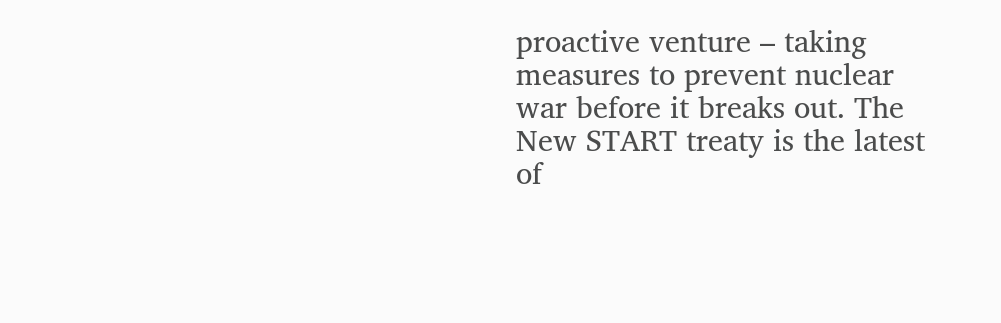proactive venture – taking measures to prevent nuclear war before it breaks out. The New START treaty is the latest of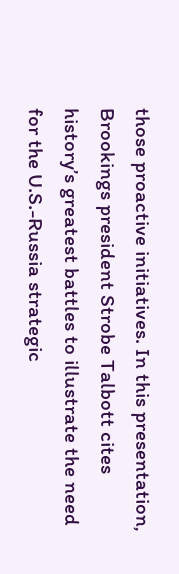those proactive initiatives. In this presentation, Brookings president Strobe Talbott cites history’s greatest battles to illustrate the need for the U.S.-Russia strategic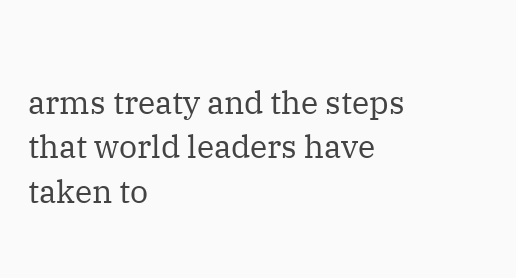arms treaty and the steps that world leaders have taken to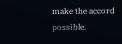make the accord possible.